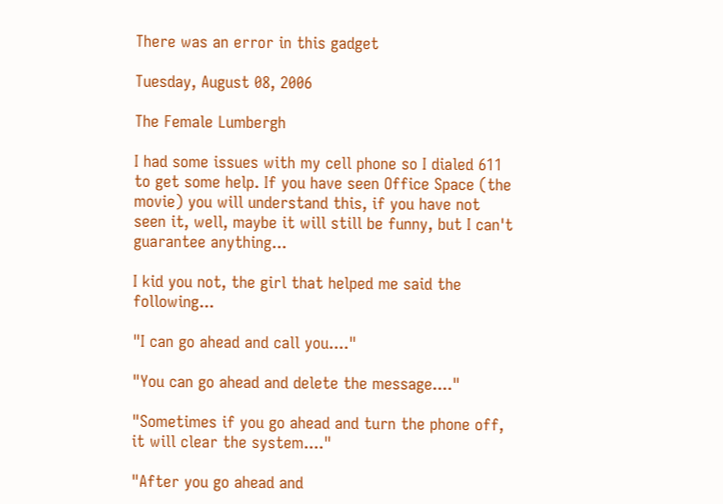There was an error in this gadget

Tuesday, August 08, 2006

The Female Lumbergh

I had some issues with my cell phone so I dialed 611 to get some help. If you have seen Office Space (the movie) you will understand this, if you have not seen it, well, maybe it will still be funny, but I can't guarantee anything...

I kid you not, the girl that helped me said the following...

"I can go ahead and call you...."

"You can go ahead and delete the message...."

"Sometimes if you go ahead and turn the phone off, it will clear the system...."

"After you go ahead and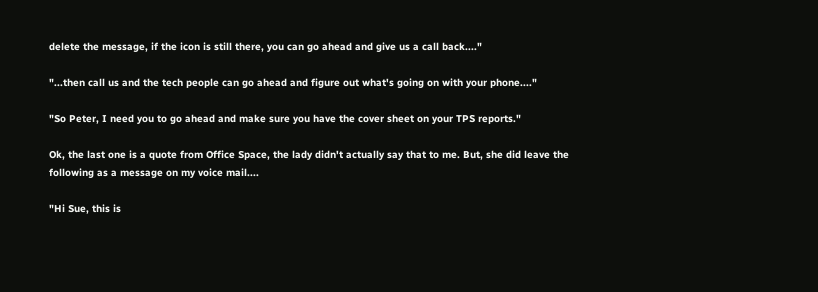delete the message, if the icon is still there, you can go ahead and give us a call back...."

"...then call us and the tech people can go ahead and figure out what's going on with your phone...."

"So Peter, I need you to go ahead and make sure you have the cover sheet on your TPS reports."

Ok, the last one is a quote from Office Space, the lady didn't actually say that to me. But, she did leave the following as a message on my voice mail....

"Hi Sue, this is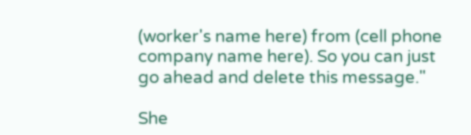(worker's name here) from (cell phone company name here). So you can just go ahead and delete this message."

She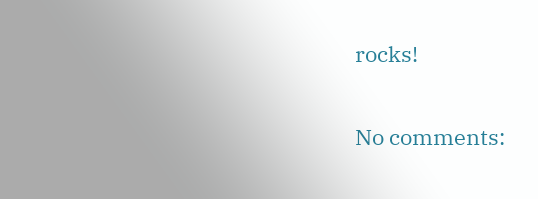rocks!

No comments: